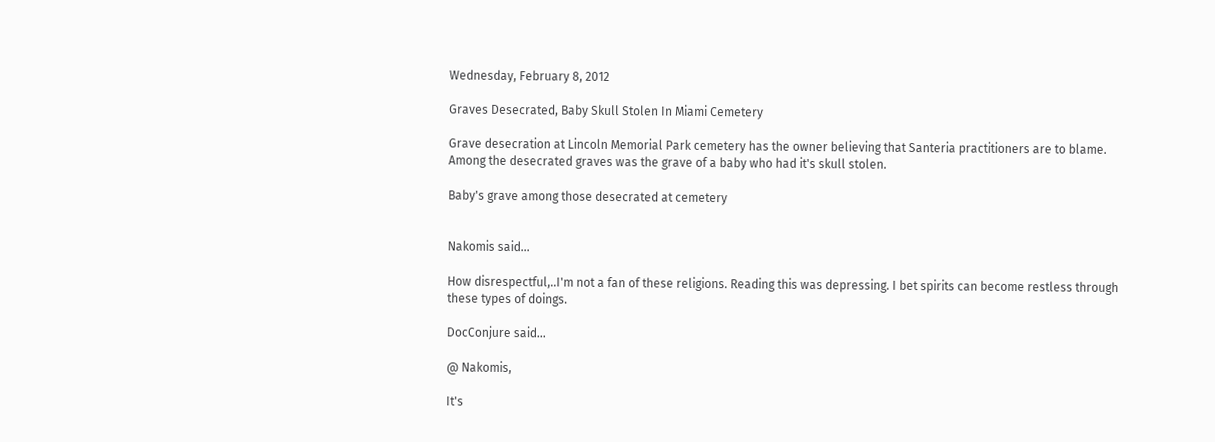Wednesday, February 8, 2012

Graves Desecrated, Baby Skull Stolen In Miami Cemetery

Grave desecration at Lincoln Memorial Park cemetery has the owner believing that Santeria practitioners are to blame. Among the desecrated graves was the grave of a baby who had it's skull stolen.

Baby's grave among those desecrated at cemetery


Nakomis said...

How disrespectful,..I'm not a fan of these religions. Reading this was depressing. I bet spirits can become restless through these types of doings.

DocConjure said...

@ Nakomis,

It's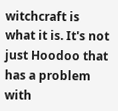witchcraft is what it is. It's not just Hoodoo that has a problem with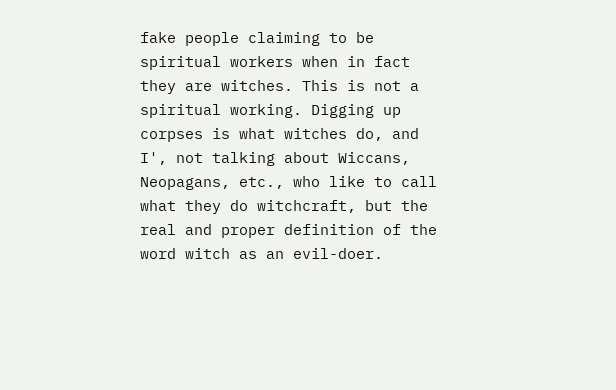fake people claiming to be spiritual workers when in fact they are witches. This is not a spiritual working. Digging up corpses is what witches do, and I', not talking about Wiccans, Neopagans, etc., who like to call what they do witchcraft, but the real and proper definition of the word witch as an evil-doer.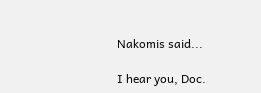Nakomis said...

I hear you, Doc.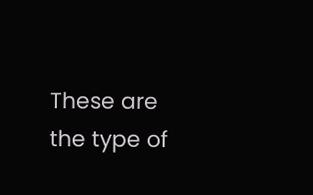These are the type of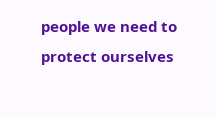people we need to protect ourselves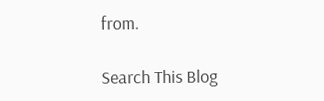from.

Search This Blog